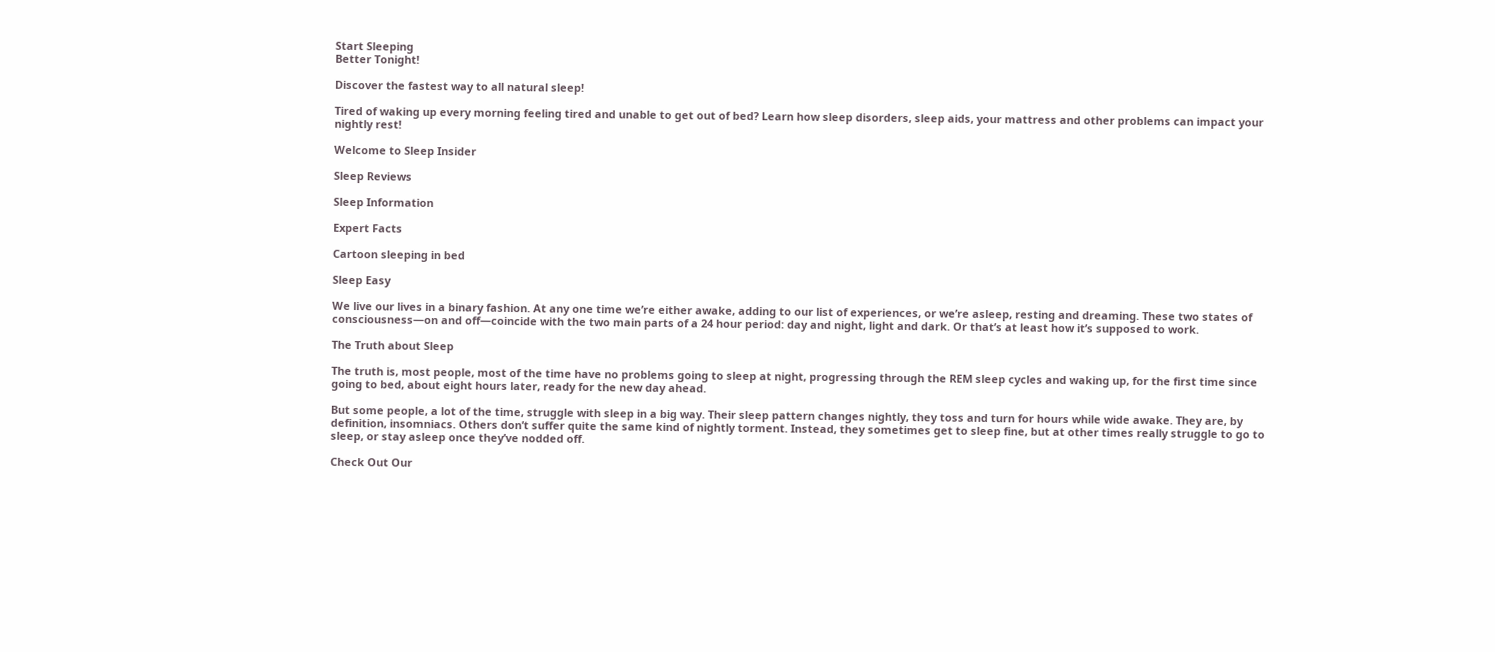Start Sleeping
Better Tonight!

Discover the fastest way to all natural sleep!

Tired of waking up every morning feeling tired and unable to get out of bed? Learn how sleep disorders, sleep aids, your mattress and other problems can impact your nightly rest!

Welcome to Sleep Insider

Sleep Reviews

Sleep Information

Expert Facts

Cartoon sleeping in bed

Sleep Easy

We live our lives in a binary fashion. At any one time we’re either awake, adding to our list of experiences, or we’re asleep, resting and dreaming. These two states of consciousness—on and off—coincide with the two main parts of a 24 hour period: day and night, light and dark. Or that’s at least how it’s supposed to work.

The Truth about Sleep

The truth is, most people, most of the time have no problems going to sleep at night, progressing through the REM sleep cycles and waking up, for the first time since going to bed, about eight hours later, ready for the new day ahead.

But some people, a lot of the time, struggle with sleep in a big way. Their sleep pattern changes nightly, they toss and turn for hours while wide awake. They are, by definition, insomniacs. Others don’t suffer quite the same kind of nightly torment. Instead, they sometimes get to sleep fine, but at other times really struggle to go to sleep, or stay asleep once they’ve nodded off.

Check Out Our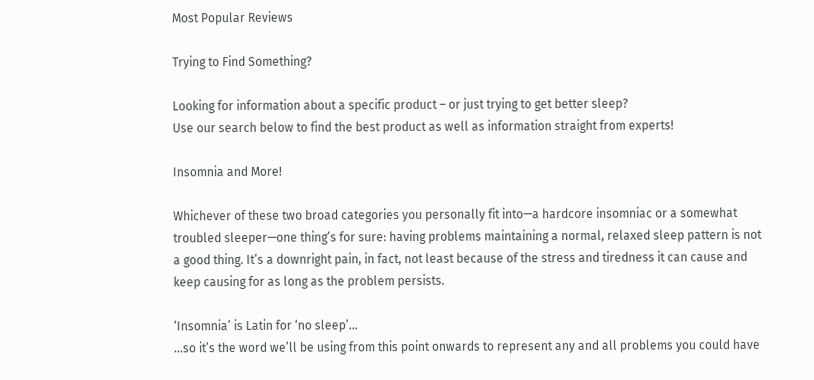Most Popular Reviews

Trying to Find Something?

Looking for information about a specific product – or just trying to get better sleep?
Use our search below to find the best product as well as information straight from experts!

Insomnia and More!

Whichever of these two broad categories you personally fit into—a hardcore insomniac or a somewhat troubled sleeper—one thing’s for sure: having problems maintaining a normal, relaxed sleep pattern is not a good thing. It’s a downright pain, in fact, not least because of the stress and tiredness it can cause and keep causing for as long as the problem persists.

‘Insomnia’ is Latin for ‘no sleep’…
…so it’s the word we’ll be using from this point onwards to represent any and all problems you could have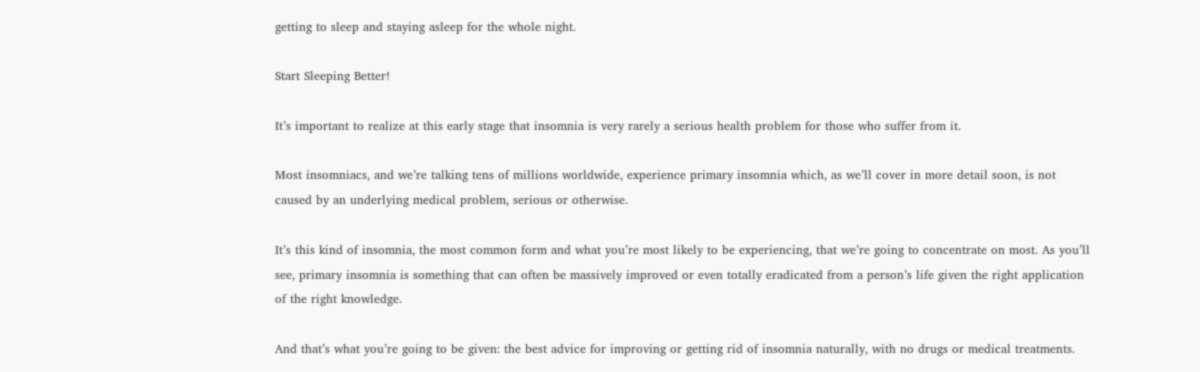getting to sleep and staying asleep for the whole night.

Start Sleeping Better!

It’s important to realize at this early stage that insomnia is very rarely a serious health problem for those who suffer from it.

Most insomniacs, and we’re talking tens of millions worldwide, experience primary insomnia which, as we’ll cover in more detail soon, is not caused by an underlying medical problem, serious or otherwise.

It’s this kind of insomnia, the most common form and what you’re most likely to be experiencing, that we’re going to concentrate on most. As you’ll see, primary insomnia is something that can often be massively improved or even totally eradicated from a person’s life given the right application of the right knowledge.

And that’s what you’re going to be given: the best advice for improving or getting rid of insomnia naturally, with no drugs or medical treatments.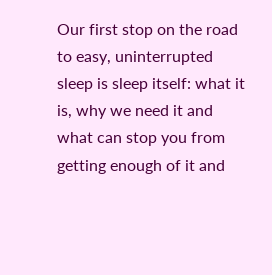Our first stop on the road to easy, uninterrupted sleep is sleep itself: what it is, why we need it and what can stop you from getting enough of it and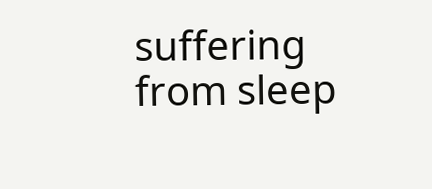suffering from sleep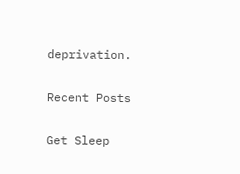deprivation.

Recent Posts

Get Sleep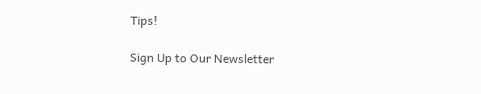Tips!

Sign Up to Our Newsletter